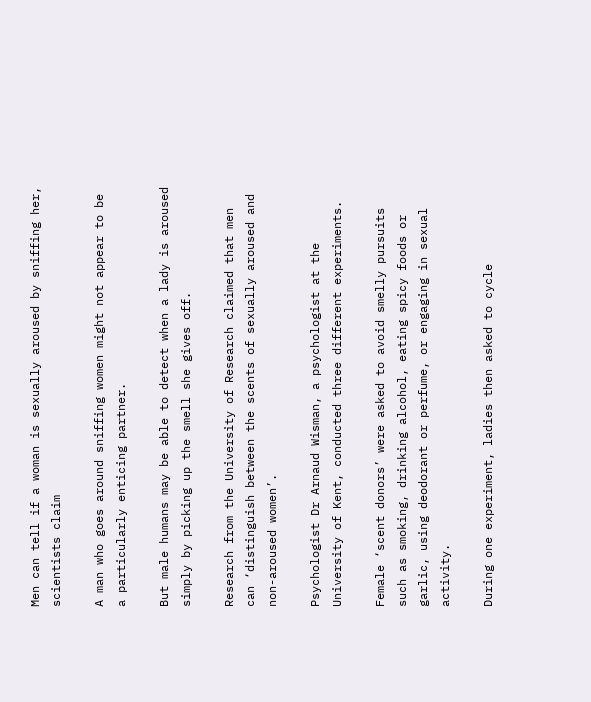Men can tell if a woman is sexually aroused by sniffing her, scientists claim

A man who goes around sniffing women might not appear to be a particularly enticing partner.

But male humans may be able to detect when a lady is aroused simply by picking up the smell she gives off.

Research from the University of Research claimed that men can ‘distinguish between the scents of sexually aroused and non-aroused women’.

Psychologist Dr Arnaud Wisman, a psychologist at the University of Kent, conducted three different experiments.

Female ‘scent donors’ were asked to avoid smelly pursuits such as smoking, drinking alcohol, eating spicy foods or garlic, using deodorant or perfume, or engaging in sexual activity.

During one experiment, ladies then asked to cycle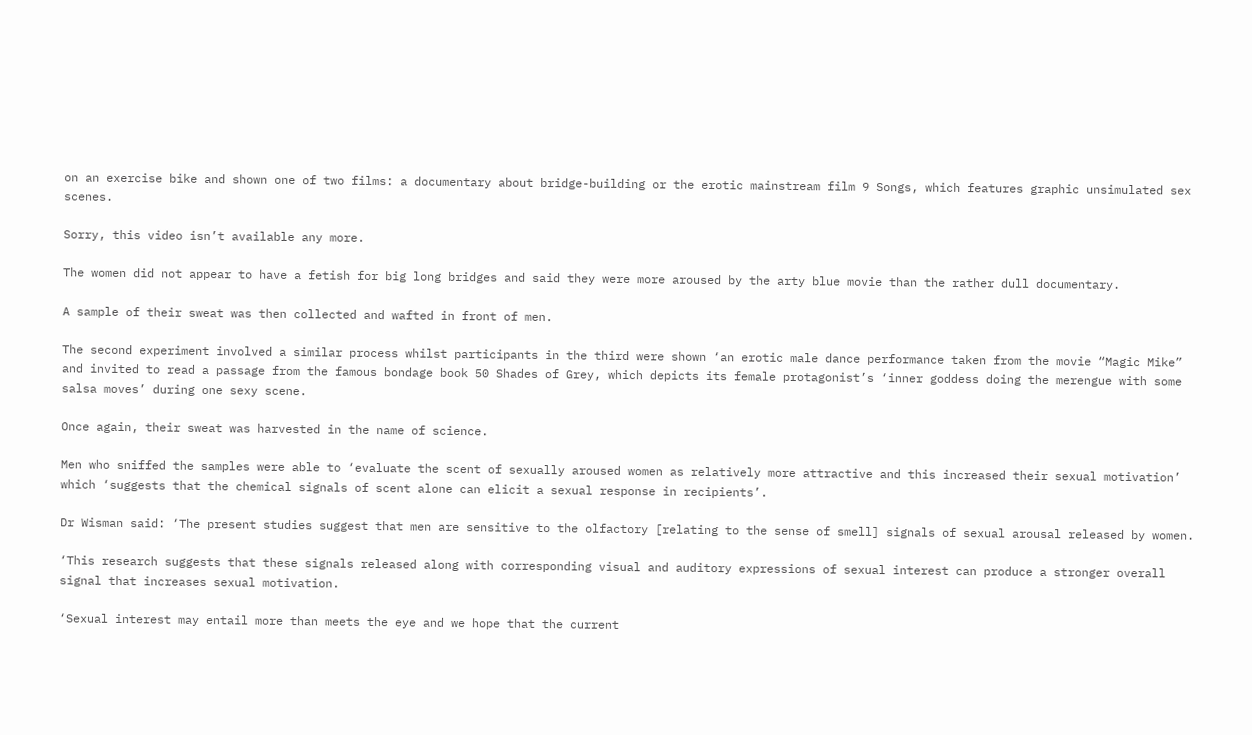on an exercise bike and shown one of two films: a documentary about bridge-building or the erotic mainstream film 9 Songs, which features graphic unsimulated sex scenes.

Sorry, this video isn’t available any more.

The women did not appear to have a fetish for big long bridges and said they were more aroused by the arty blue movie than the rather dull documentary.

A sample of their sweat was then collected and wafted in front of men.

The second experiment involved a similar process whilst participants in the third were shown ‘an erotic male dance performance taken from the movie “Magic Mike” and invited to read a passage from the famous bondage book 50 Shades of Grey, which depicts its female protagonist’s ‘inner goddess doing the merengue with some salsa moves’ during one sexy scene.

Once again, their sweat was harvested in the name of science.

Men who sniffed the samples were able to ‘evaluate the scent of sexually aroused women as relatively more attractive and this increased their sexual motivation’ which ‘suggests that the chemical signals of scent alone can elicit a sexual response in recipients’.

Dr Wisman said: ‘The present studies suggest that men are sensitive to the olfactory [relating to the sense of smell] signals of sexual arousal released by women.

‘This research suggests that these signals released along with corresponding visual and auditory expressions of sexual interest can produce a stronger overall signal that increases sexual motivation.

‘Sexual interest may entail more than meets the eye and we hope that the current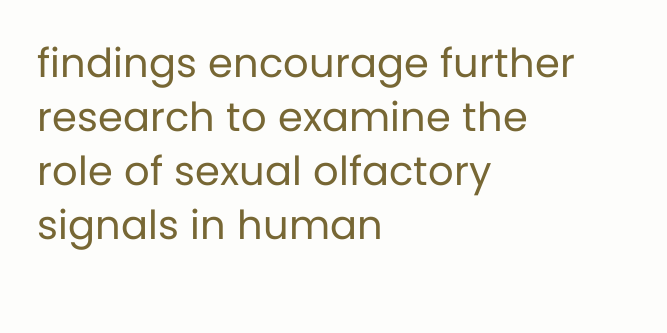findings encourage further research to examine the role of sexual olfactory signals in human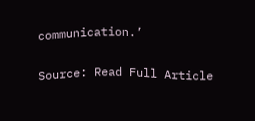communication.’

Source: Read Full Article